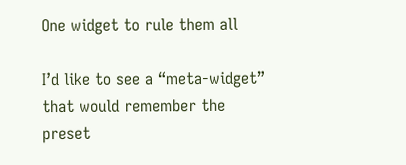One widget to rule them all

I’d like to see a “meta-widget” that would remember the preset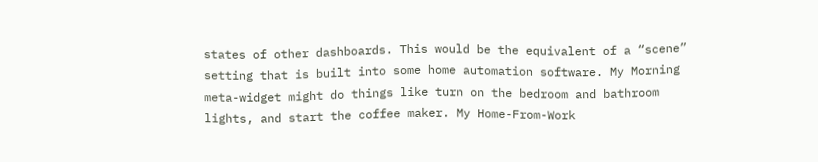states of other dashboards. This would be the equivalent of a “scene” setting that is built into some home automation software. My Morning meta-widget might do things like turn on the bedroom and bathroom lights, and start the coffee maker. My Home-From-Work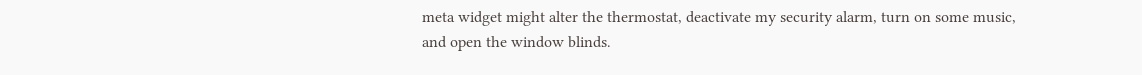meta widget might alter the thermostat, deactivate my security alarm, turn on some music, and open the window blinds.